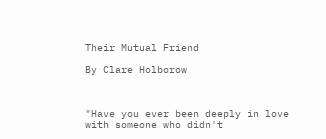Their Mutual Friend

By Clare Holborow



"Have you ever been deeply in love with someone who didn't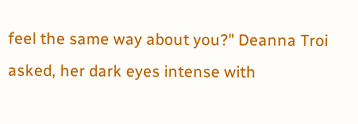feel the same way about you?" Deanna Troi asked, her dark eyes intense with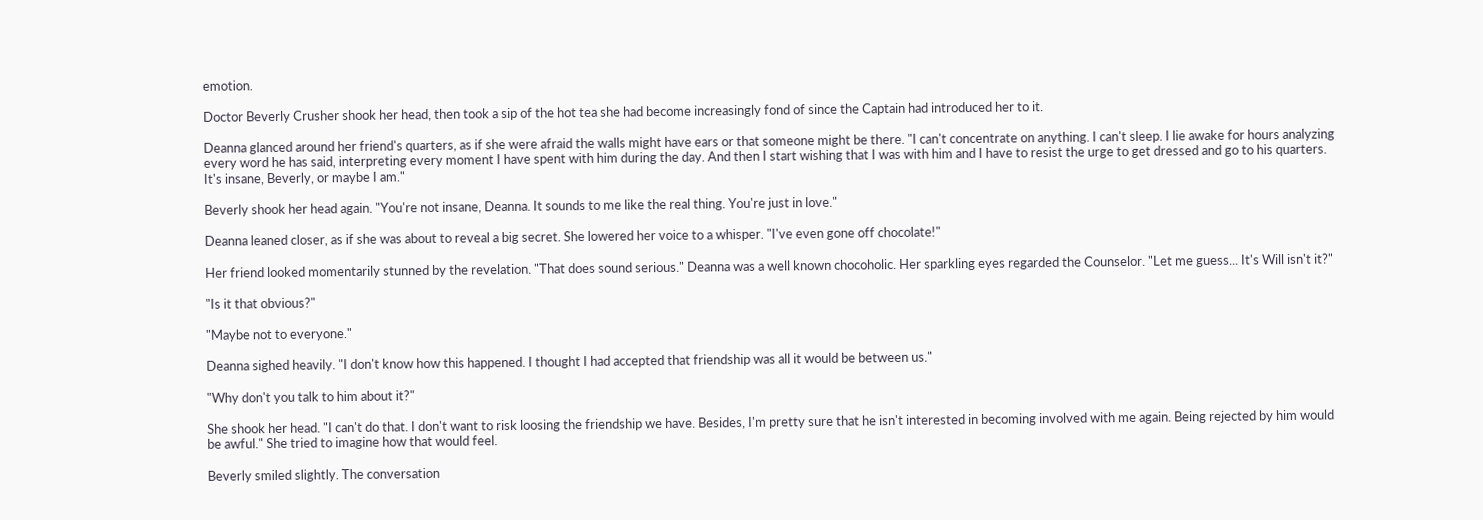emotion.

Doctor Beverly Crusher shook her head, then took a sip of the hot tea she had become increasingly fond of since the Captain had introduced her to it.

Deanna glanced around her friend's quarters, as if she were afraid the walls might have ears or that someone might be there. "I can't concentrate on anything. I can't sleep. I lie awake for hours analyzing every word he has said, interpreting every moment I have spent with him during the day. And then I start wishing that I was with him and I have to resist the urge to get dressed and go to his quarters. It's insane, Beverly, or maybe I am."

Beverly shook her head again. "You're not insane, Deanna. It sounds to me like the real thing. You're just in love."

Deanna leaned closer, as if she was about to reveal a big secret. She lowered her voice to a whisper. "I've even gone off chocolate!"

Her friend looked momentarily stunned by the revelation. "That does sound serious." Deanna was a well known chocoholic. Her sparkling eyes regarded the Counselor. "Let me guess... It's Will isn't it?"

"Is it that obvious?"

"Maybe not to everyone."

Deanna sighed heavily. "I don't know how this happened. I thought I had accepted that friendship was all it would be between us."

"Why don't you talk to him about it?"

She shook her head. "I can't do that. I don't want to risk loosing the friendship we have. Besides, I'm pretty sure that he isn't interested in becoming involved with me again. Being rejected by him would be awful." She tried to imagine how that would feel.

Beverly smiled slightly. The conversation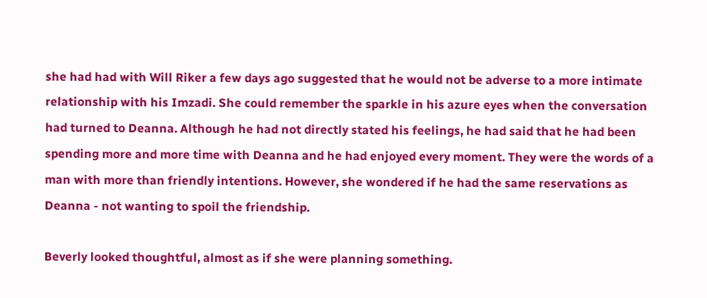she had had with Will Riker a few days ago suggested that he would not be adverse to a more intimate relationship with his Imzadi. She could remember the sparkle in his azure eyes when the conversation had turned to Deanna. Although he had not directly stated his feelings, he had said that he had been spending more and more time with Deanna and he had enjoyed every moment. They were the words of a man with more than friendly intentions. However, she wondered if he had the same reservations as Deanna - not wanting to spoil the friendship.

Beverly looked thoughtful, almost as if she were planning something.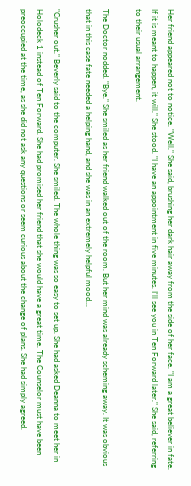Her friend appeared not to notice. "Well." She said, brushing her dark hair away from the side of her face. "I am a great believer in fate. If it is meant to happen, it will." She stood. "I have an appointment in five minutes. I'll see you in Ten Forward later." She said, referring to their usual arrangement.

The Doctor nodded. "Bye." She smiled as her friend walked out of the room. But her mind was already scheming away. It was obvious that in this case fate needed a helping hand, and she was in an extremely helpful mood...

"Crusher out." Beverly said to the computer. She smiled. The whole thing was so easy to set up. She had asked Deanna to meet her in Holodeck 1 instead of Ten Forward. She had promised her friend that she would have a great time. The Counselor must have been preoccupied at the time, as she did not ask any questions or seem curious about the change of plans. She had simply agreed.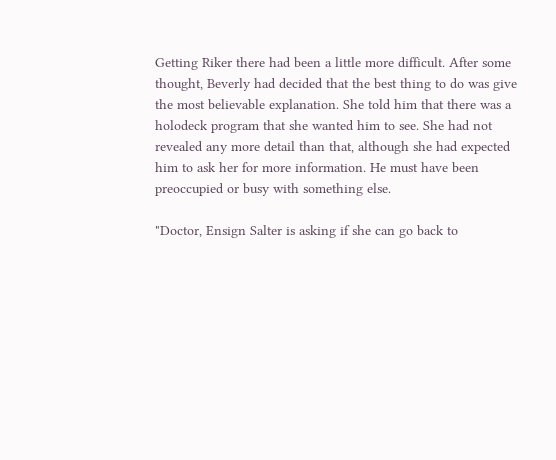Getting Riker there had been a little more difficult. After some thought, Beverly had decided that the best thing to do was give the most believable explanation. She told him that there was a holodeck program that she wanted him to see. She had not revealed any more detail than that, although she had expected him to ask her for more information. He must have been preoccupied or busy with something else.

"Doctor, Ensign Salter is asking if she can go back to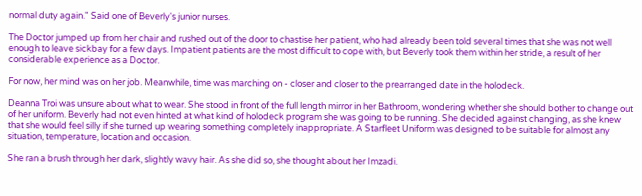normal duty again." Said one of Beverly's junior nurses.

The Doctor jumped up from her chair and rushed out of the door to chastise her patient, who had already been told several times that she was not well enough to leave sickbay for a few days. Impatient patients are the most difficult to cope with, but Beverly took them within her stride, a result of her considerable experience as a Doctor.

For now, her mind was on her job. Meanwhile, time was marching on - closer and closer to the prearranged date in the holodeck.

Deanna Troi was unsure about what to wear. She stood in front of the full length mirror in her Bathroom, wondering whether she should bother to change out of her uniform. Beverly had not even hinted at what kind of holodeck program she was going to be running. She decided against changing, as she knew that she would feel silly if she turned up wearing something completely inappropriate. A Starfleet Uniform was designed to be suitable for almost any situation, temperature, location and occasion.

She ran a brush through her dark, slightly wavy hair. As she did so, she thought about her Imzadi.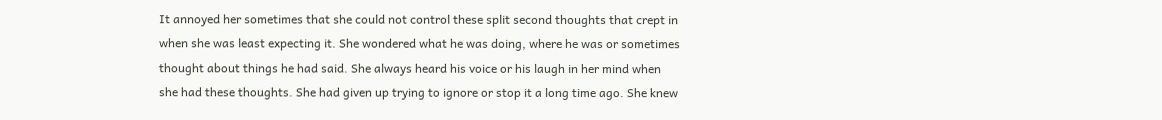It annoyed her sometimes that she could not control these split second thoughts that crept in when she was least expecting it. She wondered what he was doing, where he was or sometimes thought about things he had said. She always heard his voice or his laugh in her mind when she had these thoughts. She had given up trying to ignore or stop it a long time ago. She knew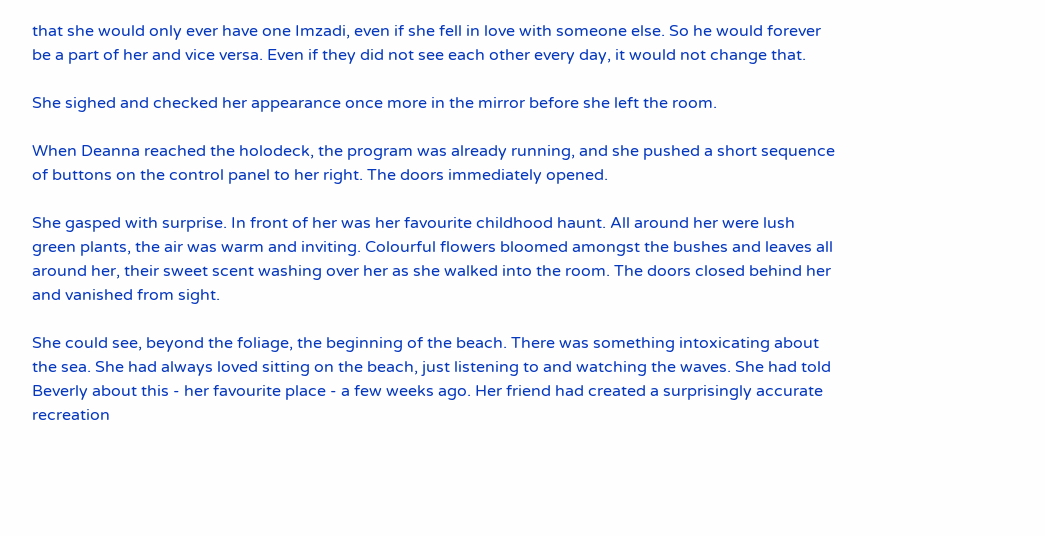that she would only ever have one Imzadi, even if she fell in love with someone else. So he would forever be a part of her and vice versa. Even if they did not see each other every day, it would not change that.

She sighed and checked her appearance once more in the mirror before she left the room.

When Deanna reached the holodeck, the program was already running, and she pushed a short sequence of buttons on the control panel to her right. The doors immediately opened.

She gasped with surprise. In front of her was her favourite childhood haunt. All around her were lush green plants, the air was warm and inviting. Colourful flowers bloomed amongst the bushes and leaves all around her, their sweet scent washing over her as she walked into the room. The doors closed behind her and vanished from sight.

She could see, beyond the foliage, the beginning of the beach. There was something intoxicating about the sea. She had always loved sitting on the beach, just listening to and watching the waves. She had told Beverly about this - her favourite place - a few weeks ago. Her friend had created a surprisingly accurate recreation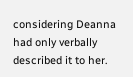considering Deanna had only verbally described it to her.